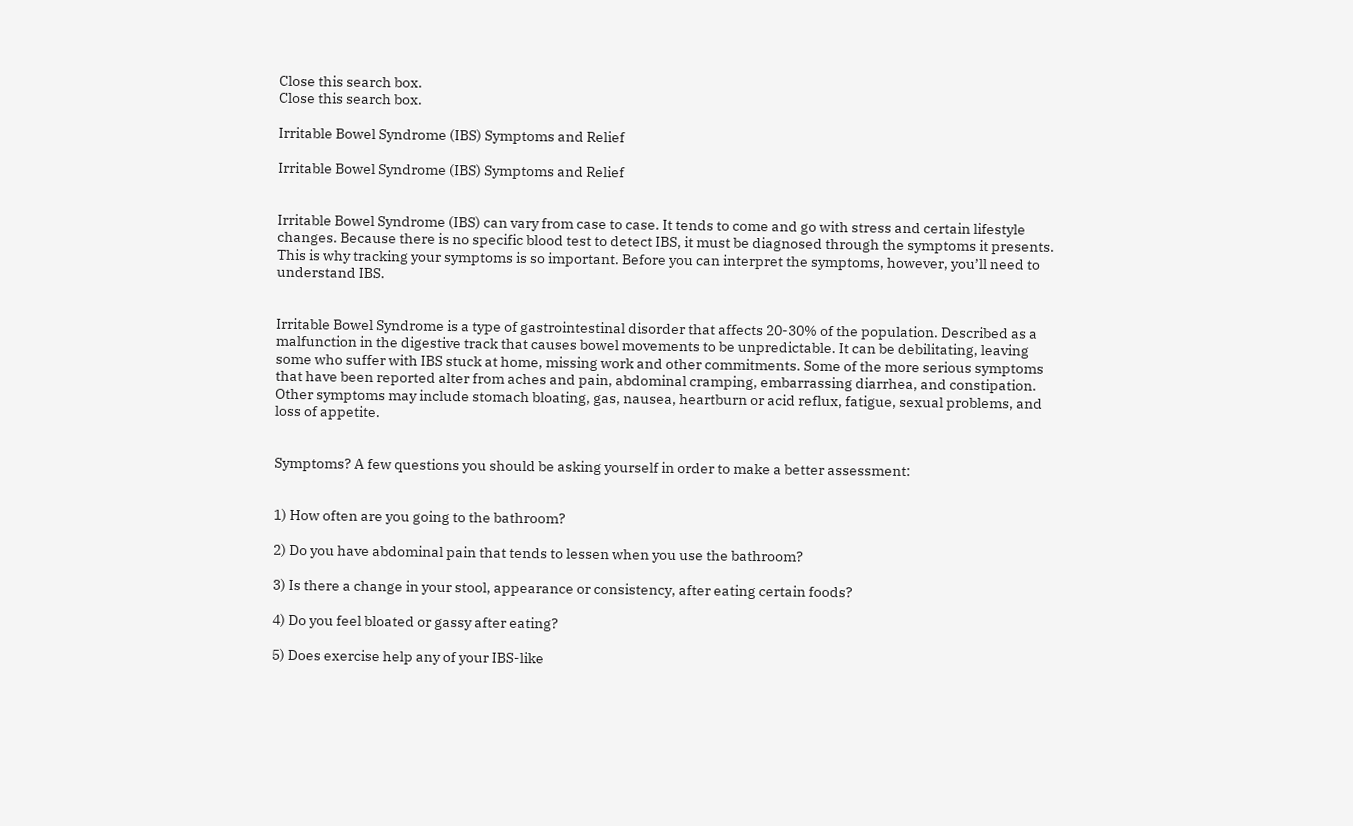Close this search box.
Close this search box.

Irritable Bowel Syndrome (IBS) Symptoms and Relief

Irritable Bowel Syndrome (IBS) Symptoms and Relief


Irritable Bowel Syndrome (IBS) can vary from case to case. It tends to come and go with stress and certain lifestyle changes. Because there is no specific blood test to detect IBS, it must be diagnosed through the symptoms it presents. This is why tracking your symptoms is so important. Before you can interpret the symptoms, however, you’ll need to understand IBS.


Irritable Bowel Syndrome is a type of gastrointestinal disorder that affects 20-30% of the population. Described as a malfunction in the digestive track that causes bowel movements to be unpredictable. It can be debilitating, leaving some who suffer with IBS stuck at home, missing work and other commitments. Some of the more serious symptoms that have been reported alter from aches and pain, abdominal cramping, embarrassing diarrhea, and constipation. Other symptoms may include stomach bloating, gas, nausea, heartburn or acid reflux, fatigue, sexual problems, and loss of appetite.


Symptoms? A few questions you should be asking yourself in order to make a better assessment:


1) How often are you going to the bathroom?

2) Do you have abdominal pain that tends to lessen when you use the bathroom?

3) Is there a change in your stool, appearance or consistency, after eating certain foods?

4) Do you feel bloated or gassy after eating?

5) Does exercise help any of your IBS-like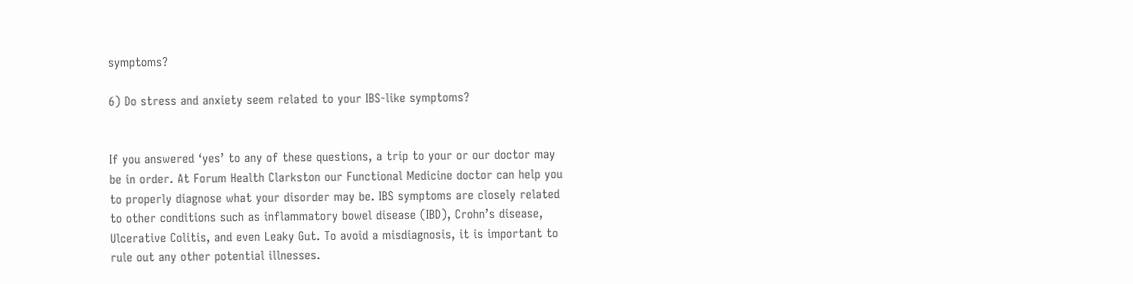symptoms?

6) Do stress and anxiety seem related to your IBS-like symptoms?


If you answered ‘yes’ to any of these questions, a trip to your or our doctor may be in order. At Forum Health Clarkston our Functional Medicine doctor can help you to properly diagnose what your disorder may be. IBS symptoms are closely related to other conditions such as inflammatory bowel disease (IBD), Crohn’s disease, Ulcerative Colitis, and even Leaky Gut. To avoid a misdiagnosis, it is important to rule out any other potential illnesses.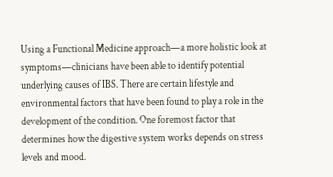Using a Functional Medicine approach—a more holistic look at symptoms—clinicians have been able to identify potential underlying causes of IBS. There are certain lifestyle and environmental factors that have been found to play a role in the development of the condition. One foremost factor that determines how the digestive system works depends on stress levels and mood.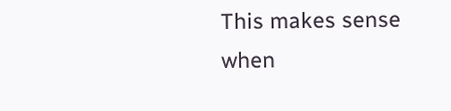This makes sense when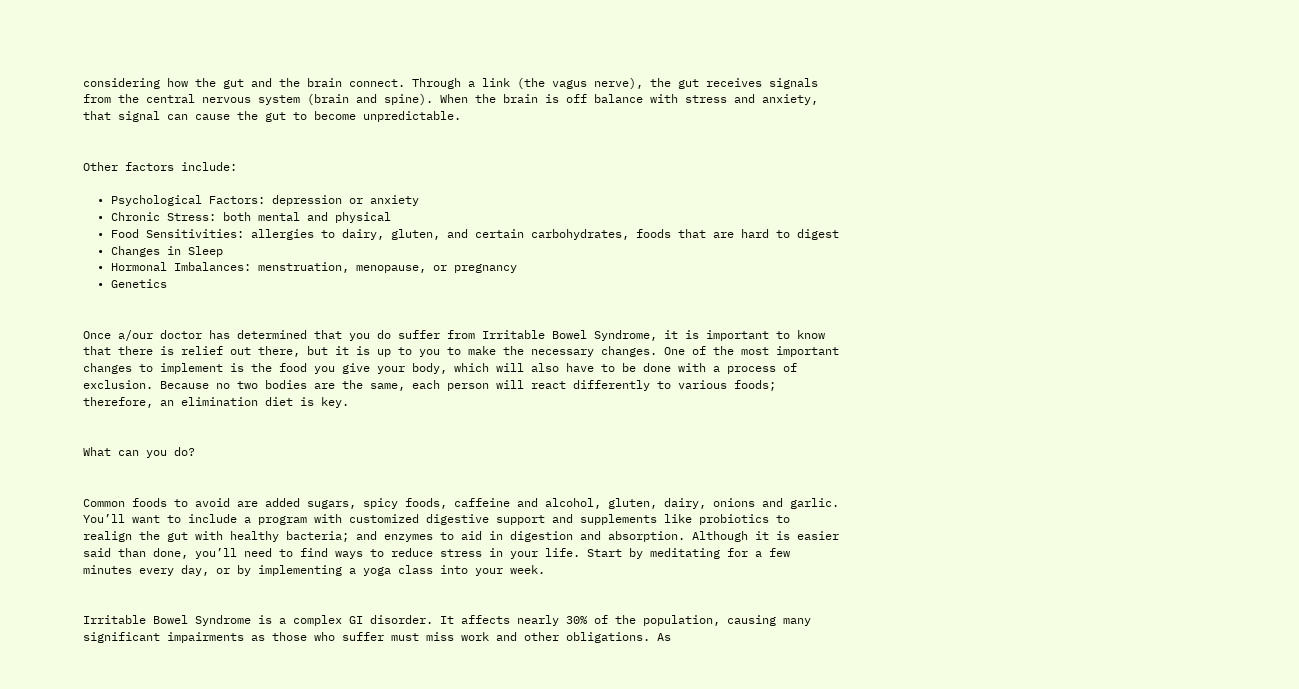considering how the gut and the brain connect. Through a link (the vagus nerve), the gut receives signals from the central nervous system (brain and spine). When the brain is off balance with stress and anxiety, that signal can cause the gut to become unpredictable.


Other factors include:

  • Psychological Factors: depression or anxiety
  • Chronic Stress: both mental and physical
  • Food Sensitivities: allergies to dairy, gluten, and certain carbohydrates, foods that are hard to digest
  • Changes in Sleep
  • Hormonal Imbalances: menstruation, menopause, or pregnancy
  • Genetics


Once a/our doctor has determined that you do suffer from Irritable Bowel Syndrome, it is important to know that there is relief out there, but it is up to you to make the necessary changes. One of the most important changes to implement is the food you give your body, which will also have to be done with a process of exclusion. Because no two bodies are the same, each person will react differently to various foods; therefore, an elimination diet is key.


What can you do?


Common foods to avoid are added sugars, spicy foods, caffeine and alcohol, gluten, dairy, onions and garlic. You’ll want to include a program with customized digestive support and supplements like probiotics to realign the gut with healthy bacteria; and enzymes to aid in digestion and absorption. Although it is easier said than done, you’ll need to find ways to reduce stress in your life. Start by meditating for a few minutes every day, or by implementing a yoga class into your week.


Irritable Bowel Syndrome is a complex GI disorder. It affects nearly 30% of the population, causing many significant impairments as those who suffer must miss work and other obligations. As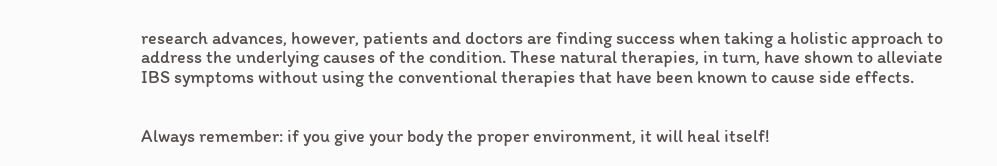research advances, however, patients and doctors are finding success when taking a holistic approach to address the underlying causes of the condition. These natural therapies, in turn, have shown to alleviate IBS symptoms without using the conventional therapies that have been known to cause side effects.


Always remember: if you give your body the proper environment, it will heal itself!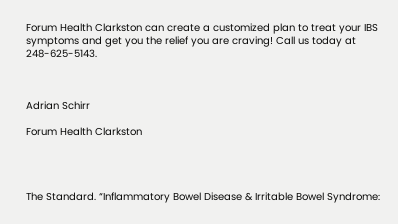Forum Health Clarkston can create a customized plan to treat your IBS symptoms and get you the relief you are craving! Call us today at 248-625-5143.



Adrian Schirr

Forum Health Clarkston




The Standard. “Inflammatory Bowel Disease & Irritable Bowel Syndrome: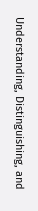Understanding, Distinguishing, and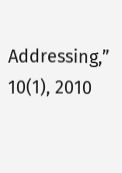Addressing,” 10(1), 2010